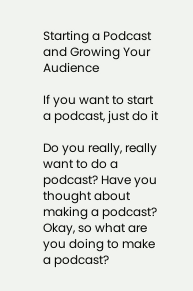Starting a Podcast and Growing Your Audience

If you want to start a podcast, just do it

Do you really, really want to do a podcast? Have you thought about making a podcast? Okay, so what are you doing to make a podcast?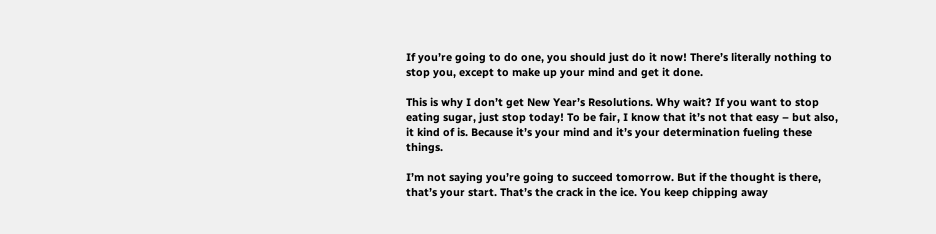If you’re going to do one, you should just do it now! There’s literally nothing to stop you, except to make up your mind and get it done.

This is why I don’t get New Year’s Resolutions. Why wait? If you want to stop eating sugar, just stop today! To be fair, I know that it’s not that easy – but also, it kind of is. Because it’s your mind and it’s your determination fueling these things.

I’m not saying you’re going to succeed tomorrow. But if the thought is there, that’s your start. That’s the crack in the ice. You keep chipping away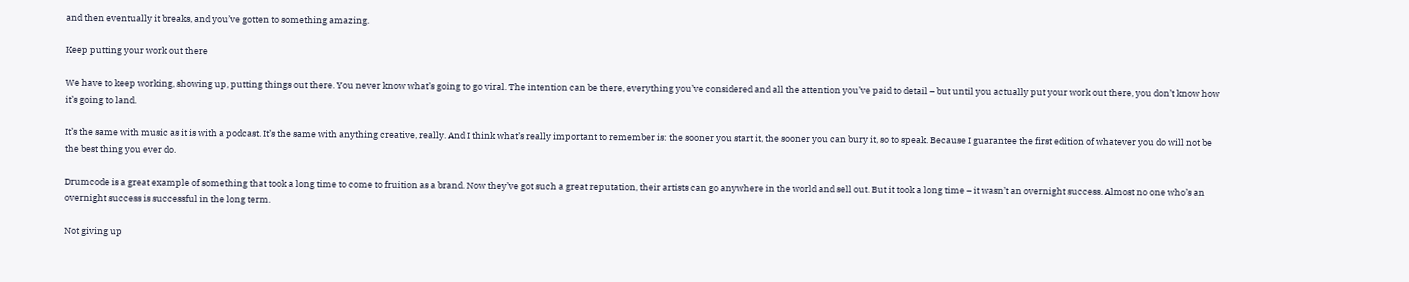and then eventually it breaks, and you’ve gotten to something amazing.

Keep putting your work out there

We have to keep working, showing up, putting things out there. You never know what’s going to go viral. The intention can be there, everything you’ve considered and all the attention you’ve paid to detail – but until you actually put your work out there, you don’t know how it’s going to land.

It’s the same with music as it is with a podcast. It’s the same with anything creative, really. And I think what’s really important to remember is: the sooner you start it, the sooner you can bury it, so to speak. Because I guarantee the first edition of whatever you do will not be the best thing you ever do.

Drumcode is a great example of something that took a long time to come to fruition as a brand. Now they’ve got such a great reputation, their artists can go anywhere in the world and sell out. But it took a long time – it wasn’t an overnight success. Almost no one who’s an overnight success is successful in the long term.

Not giving up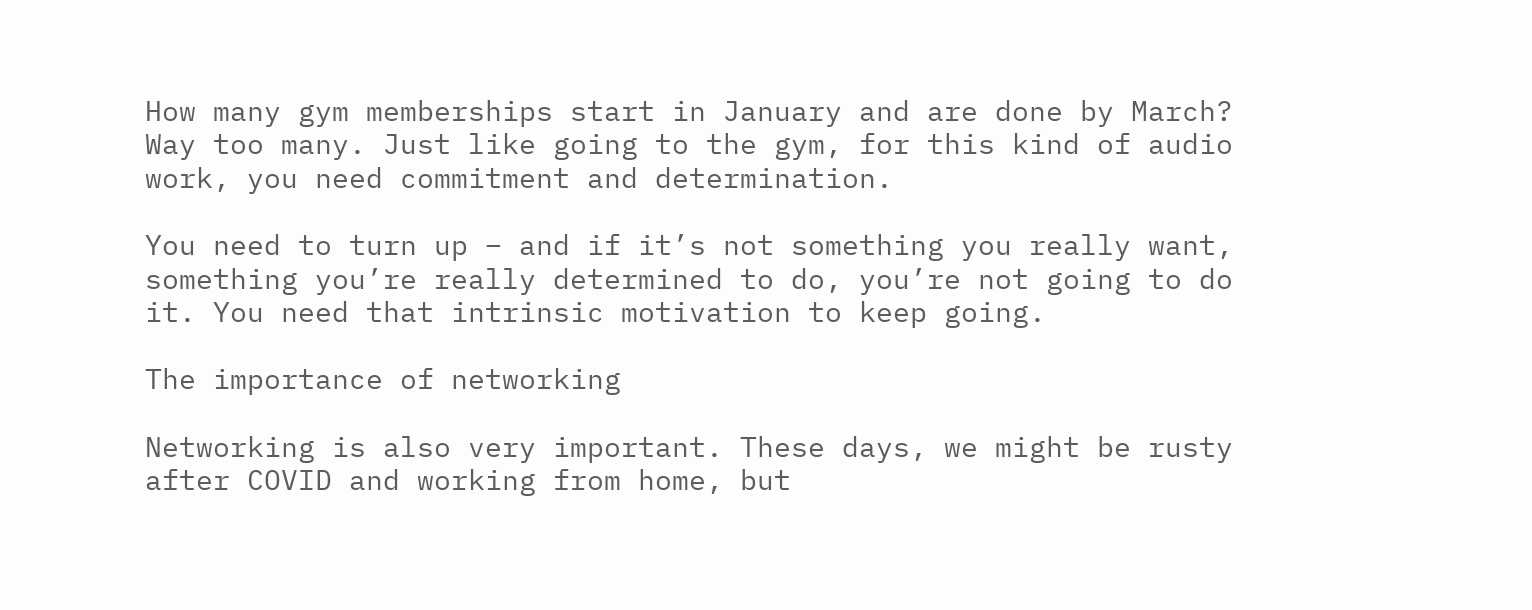How many gym memberships start in January and are done by March? Way too many. Just like going to the gym, for this kind of audio work, you need commitment and determination.

You need to turn up – and if it’s not something you really want, something you’re really determined to do, you’re not going to do it. You need that intrinsic motivation to keep going.

The importance of networking

Networking is also very important. These days, we might be rusty after COVID and working from home, but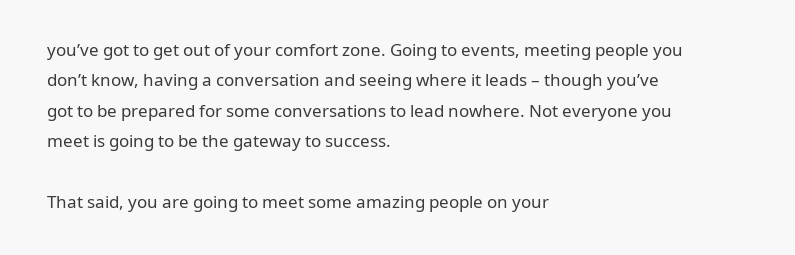you’ve got to get out of your comfort zone. Going to events, meeting people you don’t know, having a conversation and seeing where it leads – though you’ve got to be prepared for some conversations to lead nowhere. Not everyone you meet is going to be the gateway to success.

That said, you are going to meet some amazing people on your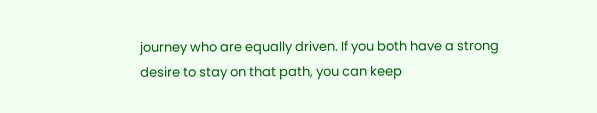journey who are equally driven. If you both have a strong desire to stay on that path, you can keep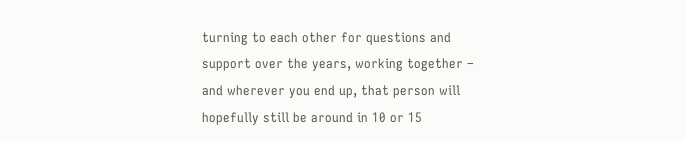turning to each other for questions and support over the years, working together – and wherever you end up, that person will hopefully still be around in 10 or 15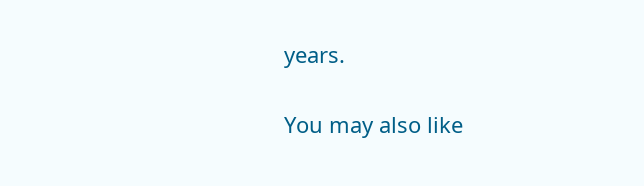years.

You may also like